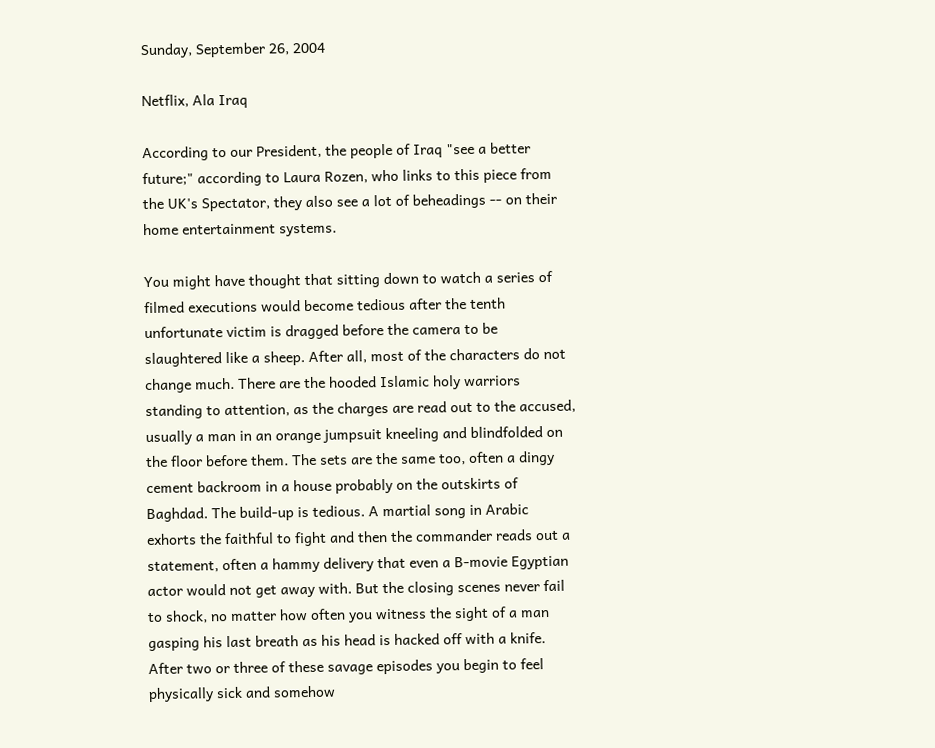Sunday, September 26, 2004

Netflix, Ala Iraq

According to our President, the people of Iraq "see a better future;" according to Laura Rozen, who links to this piece from the UK's Spectator, they also see a lot of beheadings -- on their home entertainment systems.

You might have thought that sitting down to watch a series of filmed executions would become tedious after the tenth unfortunate victim is dragged before the camera to be slaughtered like a sheep. After all, most of the characters do not change much. There are the hooded Islamic holy warriors standing to attention, as the charges are read out to the accused, usually a man in an orange jumpsuit kneeling and blindfolded on the floor before them. The sets are the same too, often a dingy cement backroom in a house probably on the outskirts of Baghdad. The build-up is tedious. A martial song in Arabic exhorts the faithful to fight and then the commander reads out a statement, often a hammy delivery that even a B-movie Egyptian actor would not get away with. But the closing scenes never fail to shock, no matter how often you witness the sight of a man gasping his last breath as his head is hacked off with a knife. After two or three of these savage episodes you begin to feel physically sick and somehow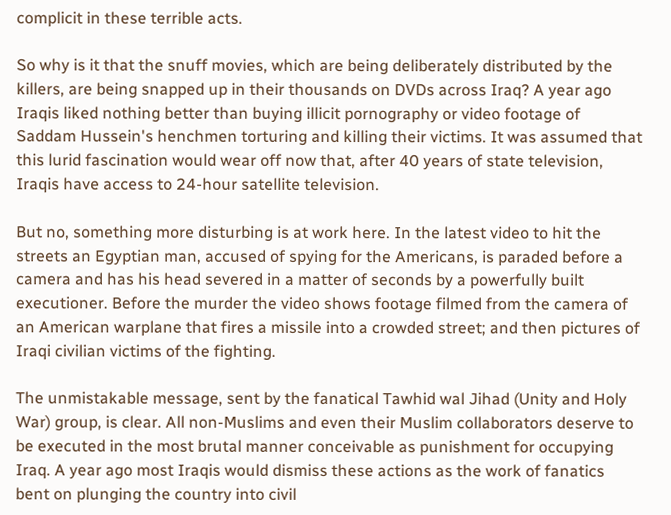complicit in these terrible acts.

So why is it that the snuff movies, which are being deliberately distributed by the killers, are being snapped up in their thousands on DVDs across Iraq? A year ago Iraqis liked nothing better than buying illicit pornography or video footage of Saddam Hussein's henchmen torturing and killing their victims. It was assumed that this lurid fascination would wear off now that, after 40 years of state television, Iraqis have access to 24-hour satellite television.

But no, something more disturbing is at work here. In the latest video to hit the streets an Egyptian man, accused of spying for the Americans, is paraded before a camera and has his head severed in a matter of seconds by a powerfully built executioner. Before the murder the video shows footage filmed from the camera of an American warplane that fires a missile into a crowded street; and then pictures of Iraqi civilian victims of the fighting.

The unmistakable message, sent by the fanatical Tawhid wal Jihad (Unity and Holy War) group, is clear. All non-Muslims and even their Muslim collaborators deserve to be executed in the most brutal manner conceivable as punishment for occupying Iraq. A year ago most Iraqis would dismiss these actions as the work of fanatics bent on plunging the country into civil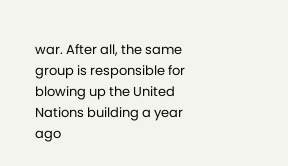war. After all, the same group is responsible for blowing up the United Nations building a year ago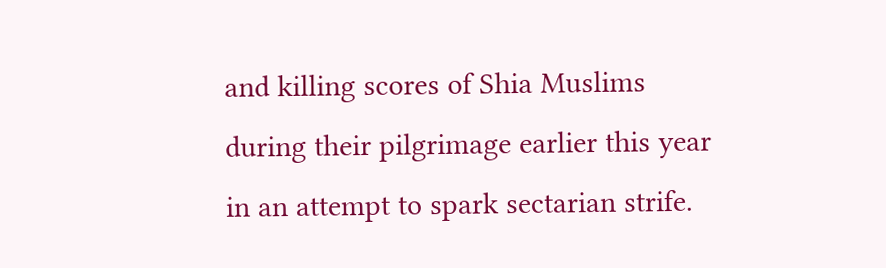and killing scores of Shia Muslims during their pilgrimage earlier this year in an attempt to spark sectarian strife.